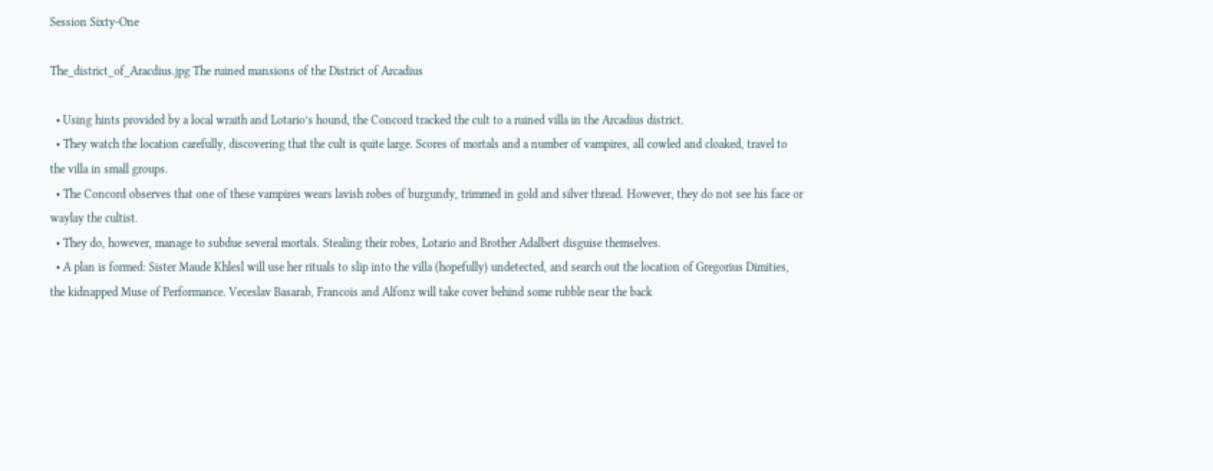Session Sixty-One

The_district_of_Aracdius.jpg The ruined mansions of the District of Arcadius

  • Using hints provided by a local wraith and Lotario’s hound, the Concord tracked the cult to a ruined villa in the Arcadius district.
  • They watch the location carefully, discovering that the cult is quite large. Scores of mortals and a number of vampires, all cowled and cloaked, travel to the villa in small groups.
  • The Concord observes that one of these vampires wears lavish robes of burgundy, trimmed in gold and silver thread. However, they do not see his face or waylay the cultist.
  • They do, however, manage to subdue several mortals. Stealing their robes, Lotario and Brother Adalbert disguise themselves.
  • A plan is formed: Sister Maude Khlesl will use her rituals to slip into the villa (hopefully) undetected, and search out the location of Gregorius Dimities, the kidnapped Muse of Performance. Veceslav Basarab, Francois and Alfonz will take cover behind some rubble near the back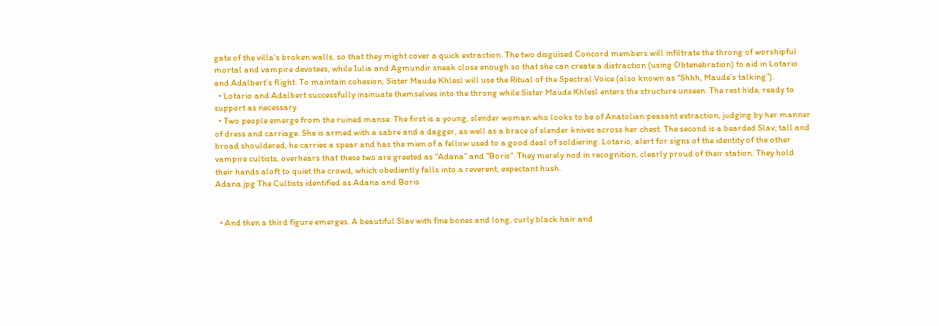gate of the villa’s broken walls, so that they might cover a quick extraction. The two disguised Concord members will infiltrate the throng of worshipful mortal and vampire devotees, while Iulia and Agmundir sneak close enough so that she can create a distraction (using Obtenebration) to aid in Lotario and Adalbert’s flight. To maintain cohesion, Sister Maude Khlesl will use the Ritual of the Spectral Voice (also known as “Shhh, Maude’s talking”).
  • Lotario and Adalbert successfully insinuate themselves into the throng while Sister Maude Khlesl enters the structure unseen. The rest hide, ready to support as necessary.
  • Two people emerge from the ruined manse. The first is a young, slender woman who looks to be of Anatolian peasant extraction, judging by her manner of dress and carriage. She is armed with a sabre and a dagger, as well as a brace of slender knives across her chest. The second is a bearded Slav; tall and broad shouldered, he carries a spear and has the mien of a fellow used to a good deal of soldiering. Lotario, alert for signs of the identity of the other vampire cultists, overhears that these two are greeted as “Adana” and “Boris”. They merely nod in recognition, clearly proud of their station. They hold their hands aloft to quiet the crowd, which obediently falls into a reverent, expectant hush.
Adana.jpg The Cultists identified as Adana and Boris


  • And then a third figure emerges. A beautiful Slav with fine bones and long, curly black hair and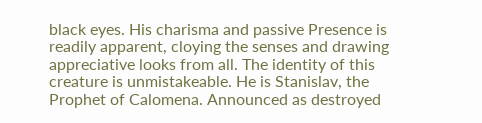black eyes. His charisma and passive Presence is readily apparent, cloying the senses and drawing appreciative looks from all. The identity of this creature is unmistakeable. He is Stanislav, the Prophet of Calomena. Announced as destroyed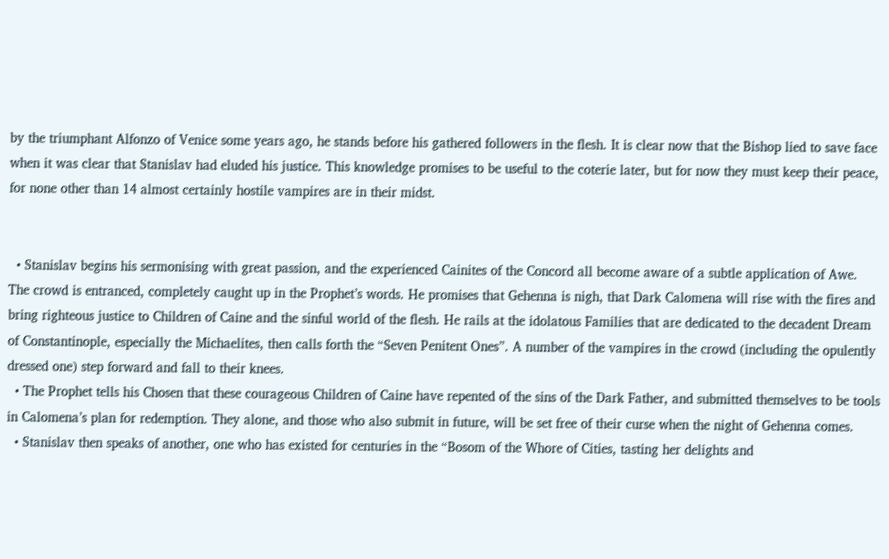by the triumphant Alfonzo of Venice some years ago, he stands before his gathered followers in the flesh. It is clear now that the Bishop lied to save face when it was clear that Stanislav had eluded his justice. This knowledge promises to be useful to the coterie later, but for now they must keep their peace, for none other than 14 almost certainly hostile vampires are in their midst.


  • Stanislav begins his sermonising with great passion, and the experienced Cainites of the Concord all become aware of a subtle application of Awe. The crowd is entranced, completely caught up in the Prophet’s words. He promises that Gehenna is nigh, that Dark Calomena will rise with the fires and bring righteous justice to Children of Caine and the sinful world of the flesh. He rails at the idolatous Families that are dedicated to the decadent Dream of Constantinople, especially the Michaelites, then calls forth the “Seven Penitent Ones”. A number of the vampires in the crowd (including the opulently dressed one) step forward and fall to their knees.
  • The Prophet tells his Chosen that these courageous Children of Caine have repented of the sins of the Dark Father, and submitted themselves to be tools in Calomena’s plan for redemption. They alone, and those who also submit in future, will be set free of their curse when the night of Gehenna comes.
  • Stanislav then speaks of another, one who has existed for centuries in the “Bosom of the Whore of Cities, tasting her delights and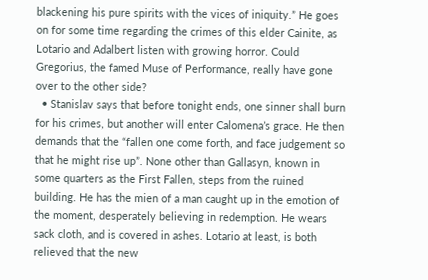blackening his pure spirits with the vices of iniquity.” He goes on for some time regarding the crimes of this elder Cainite, as Lotario and Adalbert listen with growing horror. Could Gregorius, the famed Muse of Performance, really have gone over to the other side?
  • Stanislav says that before tonight ends, one sinner shall burn for his crimes, but another will enter Calomena’s grace. He then demands that the “fallen one come forth, and face judgement so that he might rise up”. None other than Gallasyn, known in some quarters as the First Fallen, steps from the ruined building. He has the mien of a man caught up in the emotion of the moment, desperately believing in redemption. He wears sack cloth, and is covered in ashes. Lotario at least, is both relieved that the new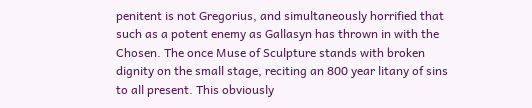penitent is not Gregorius, and simultaneously horrified that such as a potent enemy as Gallasyn has thrown in with the Chosen. The once Muse of Sculpture stands with broken dignity on the small stage, reciting an 800 year litany of sins to all present. This obviously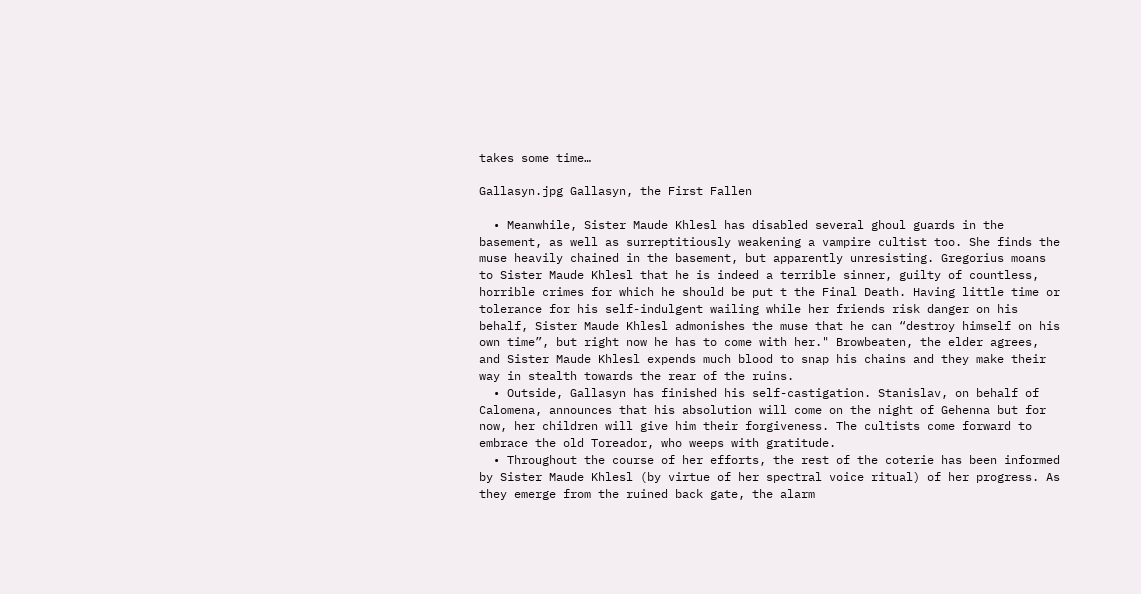takes some time…

Gallasyn.jpg Gallasyn, the First Fallen

  • Meanwhile, Sister Maude Khlesl has disabled several ghoul guards in the basement, as well as surreptitiously weakening a vampire cultist too. She finds the muse heavily chained in the basement, but apparently unresisting. Gregorius moans to Sister Maude Khlesl that he is indeed a terrible sinner, guilty of countless, horrible crimes for which he should be put t the Final Death. Having little time or tolerance for his self-indulgent wailing while her friends risk danger on his behalf, Sister Maude Khlesl admonishes the muse that he can “destroy himself on his own time”, but right now he has to come with her." Browbeaten, the elder agrees, and Sister Maude Khlesl expends much blood to snap his chains and they make their way in stealth towards the rear of the ruins.
  • Outside, Gallasyn has finished his self-castigation. Stanislav, on behalf of Calomena, announces that his absolution will come on the night of Gehenna but for now, her children will give him their forgiveness. The cultists come forward to embrace the old Toreador, who weeps with gratitude.
  • Throughout the course of her efforts, the rest of the coterie has been informed by Sister Maude Khlesl (by virtue of her spectral voice ritual) of her progress. As they emerge from the ruined back gate, the alarm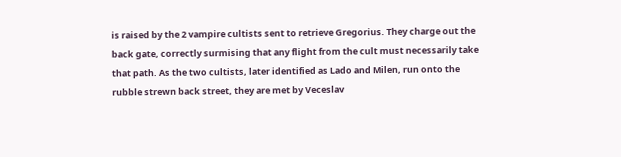is raised by the 2 vampire cultists sent to retrieve Gregorius. They charge out the back gate, correctly surmising that any flight from the cult must necessarily take that path. As the two cultists, later identified as Lado and Milen, run onto the rubble strewn back street, they are met by Veceslav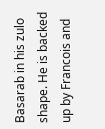Basarab in his zulo shape. He is backed up by Francois and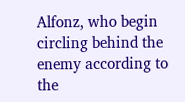Alfonz, who begin circling behind the enemy according to the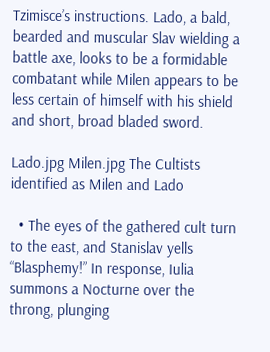Tzimisce’s instructions. Lado, a bald, bearded and muscular Slav wielding a battle axe, looks to be a formidable combatant while Milen appears to be less certain of himself with his shield and short, broad bladed sword.

Lado.jpg Milen.jpg The Cultists identified as Milen and Lado

  • The eyes of the gathered cult turn to the east, and Stanislav yells “Blasphemy!” In response, Iulia summons a Nocturne over the throng, plunging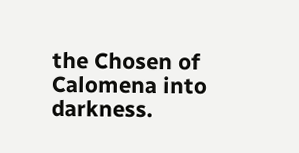the Chosen of Calomena into darkness.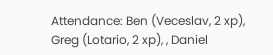Attendance: Ben (Veceslav, 2 xp), Greg (Lotario, 2 xp), , Daniel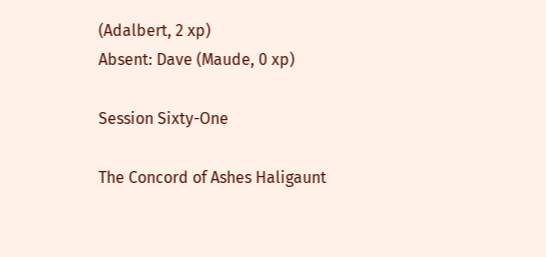(Adalbert, 2 xp)
Absent: Dave (Maude, 0 xp)

Session Sixty-One

The Concord of Ashes Haligaunt